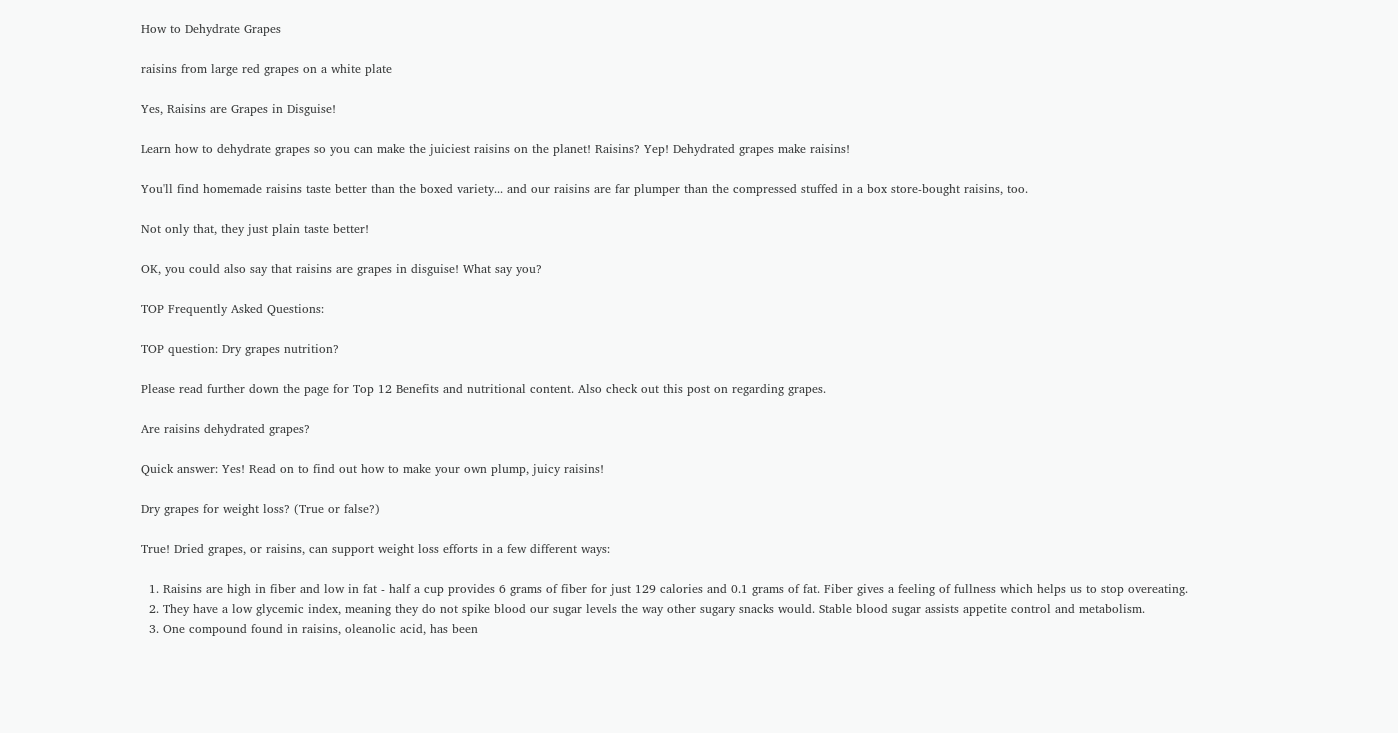How to Dehydrate Grapes

raisins from large red grapes on a white plate

Yes, Raisins are Grapes in Disguise!

Learn how to dehydrate grapes so you can make the juiciest raisins on the planet! Raisins? Yep! Dehydrated grapes make raisins!

You'll find homemade raisins taste better than the boxed variety... and our raisins are far plumper than the compressed stuffed in a box store-bought raisins, too.

Not only that, they just plain taste better!

OK, you could also say that raisins are grapes in disguise! What say you?

TOP Frequently Asked Questions:

TOP question: Dry grapes nutrition?

Please read further down the page for Top 12 Benefits and nutritional content. Also check out this post on regarding grapes.

Are raisins dehydrated grapes?

Quick answer: Yes! Read on to find out how to make your own plump, juicy raisins!

Dry grapes for weight loss? (True or false?)

True! Dried grapes, or raisins, can support weight loss efforts in a few different ways:

  1. Raisins are high in fiber and low in fat - half a cup provides 6 grams of fiber for just 129 calories and 0.1 grams of fat. Fiber gives a feeling of fullness which helps us to stop overeating.
  2. They have a low glycemic index, meaning they do not spike blood our sugar levels the way other sugary snacks would. Stable blood sugar assists appetite control and metabolism.
  3. One compound found in raisins, oleanolic acid, has been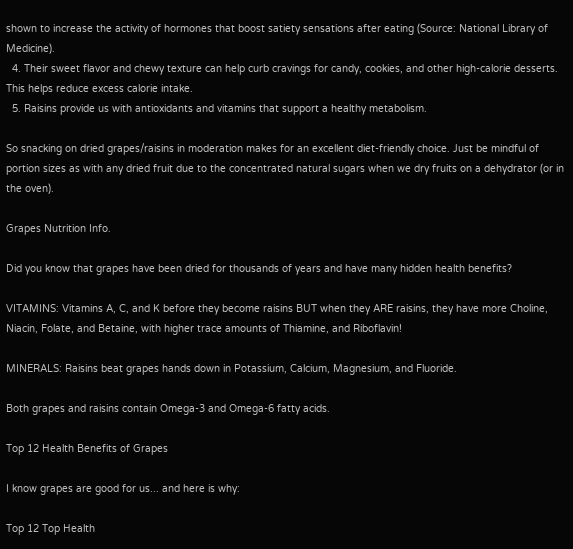shown to increase the activity of hormones that boost satiety sensations after eating (Source: National Library of Medicine).
  4. Their sweet flavor and chewy texture can help curb cravings for candy, cookies, and other high-calorie desserts. This helps reduce excess calorie intake.
  5. Raisins provide us with antioxidants and vitamins that support a healthy metabolism.

So snacking on dried grapes/raisins in moderation makes for an excellent diet-friendly choice. Just be mindful of portion sizes as with any dried fruit due to the concentrated natural sugars when we dry fruits on a dehydrator (or in the oven).

Grapes Nutrition Info.

Did you know that grapes have been dried for thousands of years and have many hidden health benefits?

VITAMINS: Vitamins A, C, and K before they become raisins BUT when they ARE raisins, they have more Choline, Niacin, Folate, and Betaine, with higher trace amounts of Thiamine, and Riboflavin!

MINERALS: Raisins beat grapes hands down in Potassium, Calcium, Magnesium, and Fluoride.

Both grapes and raisins contain Omega-3 and Omega-6 fatty acids.

Top 12 Health Benefits of Grapes

I know grapes are good for us... and here is why:

Top 12 Top Health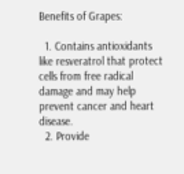Benefits of Grapes:

  1. Contains antioxidants like resveratrol that protect cells from free radical damage and may help prevent cancer and heart disease.
  2. Provide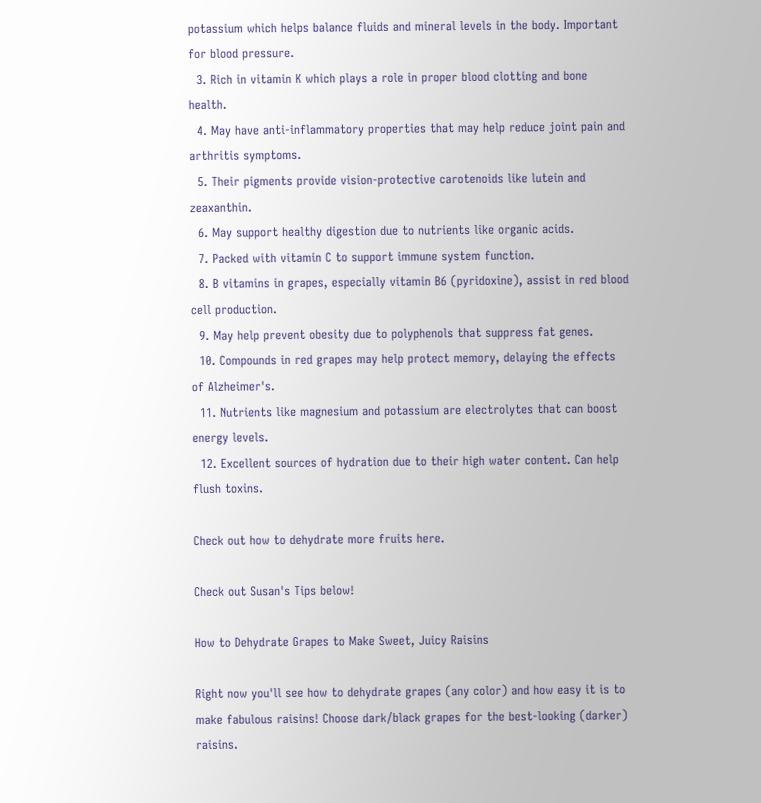potassium which helps balance fluids and mineral levels in the body. Important for blood pressure.
  3. Rich in vitamin K which plays a role in proper blood clotting and bone health.
  4. May have anti-inflammatory properties that may help reduce joint pain and arthritis symptoms.
  5. Their pigments provide vision-protective carotenoids like lutein and zeaxanthin.
  6. May support healthy digestion due to nutrients like organic acids.
  7. Packed with vitamin C to support immune system function.
  8. B vitamins in grapes, especially vitamin B6 (pyridoxine), assist in red blood cell production.
  9. May help prevent obesity due to polyphenols that suppress fat genes.
  10. Compounds in red grapes may help protect memory, delaying the effects of Alzheimer's.
  11. Nutrients like magnesium and potassium are electrolytes that can boost energy levels.
  12. Excellent sources of hydration due to their high water content. Can help flush toxins.

Check out how to dehydrate more fruits here.

Check out Susan's Tips below!

How to Dehydrate Grapes to Make Sweet, Juicy Raisins

Right now you'll see how to dehydrate grapes (any color) and how easy it is to make fabulous raisins! Choose dark/black grapes for the best-looking (darker) raisins.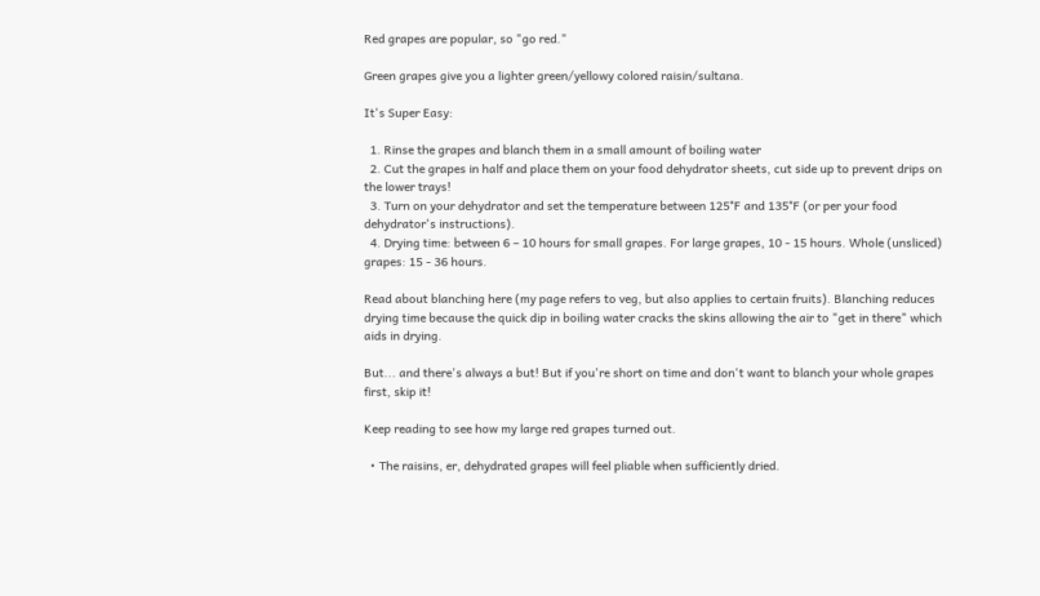Red grapes are popular, so "go red."

Green grapes give you a lighter green/yellowy colored raisin/sultana.

It's Super Easy:

  1. Rinse the grapes and blanch them in a small amount of boiling water
  2. Cut the grapes in half and place them on your food dehydrator sheets, cut side up to prevent drips on the lower trays!
  3. Turn on your dehydrator and set the temperature between 125°F and 135°F (or per your food dehydrator's instructions).
  4. Drying time: between 6 – 10 hours for small grapes. For large grapes, 10 - 15 hours. Whole (unsliced) grapes: 15 - 36 hours.

Read about blanching here (my page refers to veg, but also applies to certain fruits). Blanching reduces drying time because the quick dip in boiling water cracks the skins allowing the air to "get in there" which aids in drying.

But... and there's always a but! But if you're short on time and don't want to blanch your whole grapes first, skip it!

Keep reading to see how my large red grapes turned out.

  • The raisins, er, dehydrated grapes will feel pliable when sufficiently dried.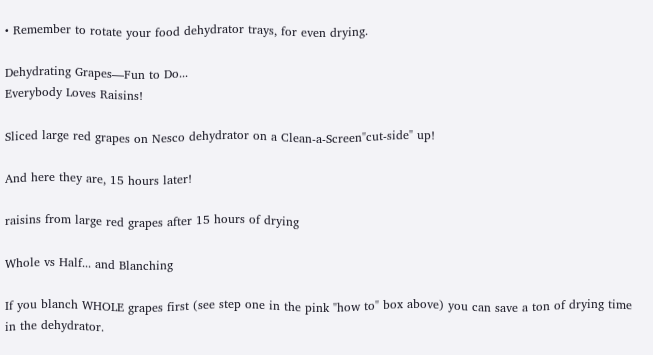• Remember to rotate your food dehydrator trays, for even drying.

Dehydrating Grapes—Fun to Do...
Everybody Loves Raisins!

Sliced large red grapes on Nesco dehydrator on a Clean-a-Screen"cut-side" up!

And here they are, 15 hours later!

raisins from large red grapes after 15 hours of drying

Whole vs Half... and Blanching

If you blanch WHOLE grapes first (see step one in the pink "how to" box above) you can save a ton of drying time in the dehydrator.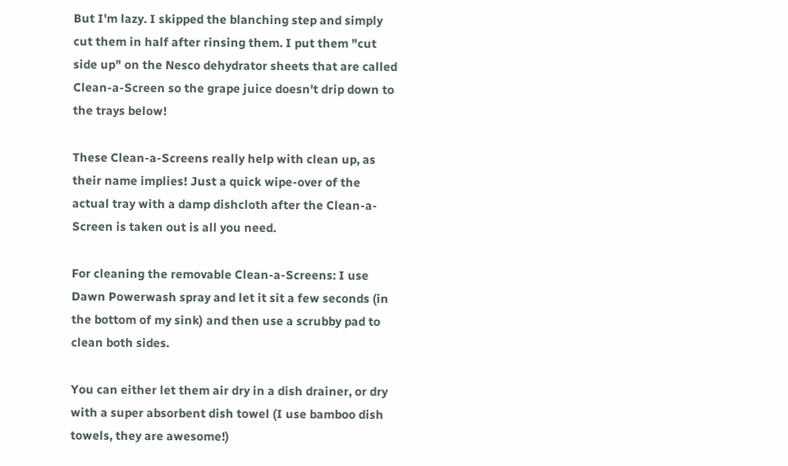But I'm lazy. I skipped the blanching step and simply cut them in half after rinsing them. I put them "cut side up" on the Nesco dehydrator sheets that are called Clean-a-Screen so the grape juice doesn't drip down to the trays below!

These Clean-a-Screens really help with clean up, as their name implies! Just a quick wipe-over of the actual tray with a damp dishcloth after the Clean-a-Screen is taken out is all you need.

For cleaning the removable Clean-a-Screens: I use Dawn Powerwash spray and let it sit a few seconds (in the bottom of my sink) and then use a scrubby pad to clean both sides.

You can either let them air dry in a dish drainer, or dry with a super absorbent dish towel (I use bamboo dish towels, they are awesome!)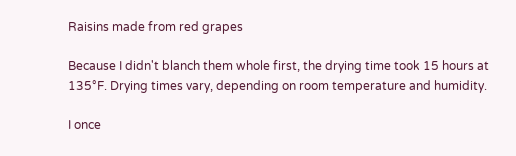Raisins made from red grapes

Because I didn't blanch them whole first, the drying time took 15 hours at 135°F. Drying times vary, depending on room temperature and humidity.

I once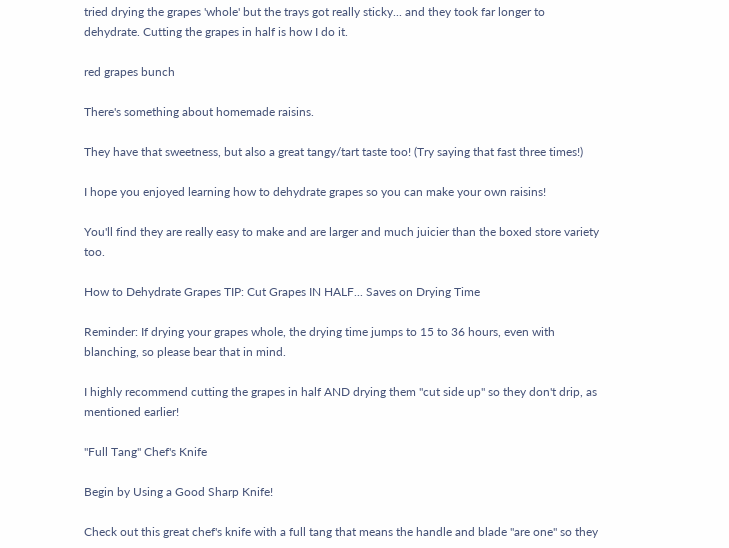tried drying the grapes 'whole' but the trays got really sticky... and they took far longer to dehydrate. Cutting the grapes in half is how I do it.

red grapes bunch

There's something about homemade raisins.

They have that sweetness, but also a great tangy/tart taste too! (Try saying that fast three times!)

I hope you enjoyed learning how to dehydrate grapes so you can make your own raisins!

You'll find they are really easy to make and are larger and much juicier than the boxed store variety too.

How to Dehydrate Grapes TIP: Cut Grapes IN HALF... Saves on Drying Time

Reminder: If drying your grapes whole, the drying time jumps to 15 to 36 hours, even with blanching, so please bear that in mind.

I highly recommend cutting the grapes in half AND drying them "cut side up" so they don't drip, as mentioned earlier!

"Full Tang" Chef's Knife

Begin by Using a Good Sharp Knife!

Check out this great chef's knife with a full tang that means the handle and blade "are one" so they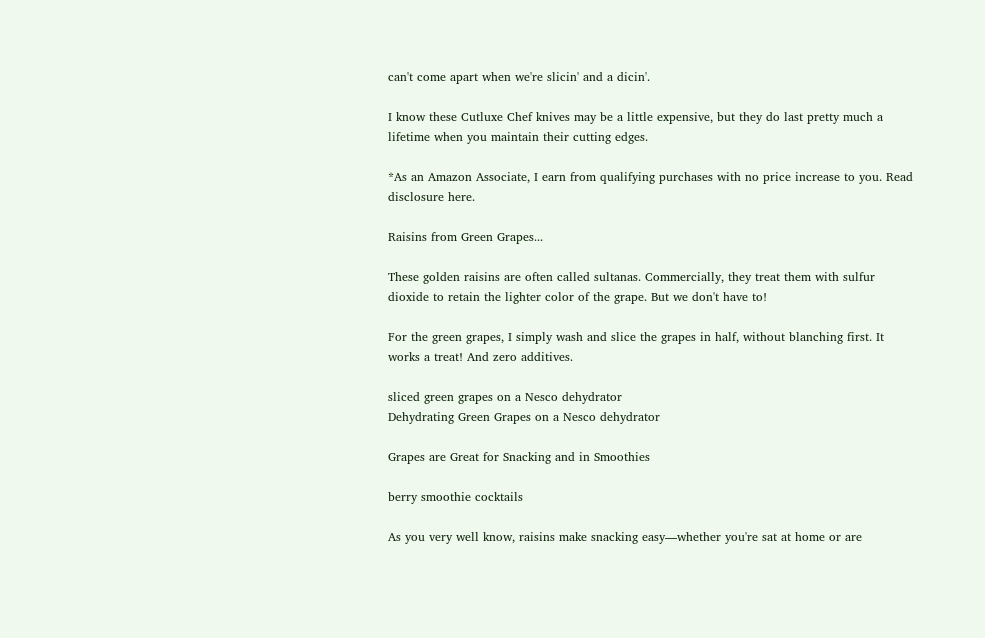can't come apart when we're slicin' and a dicin'.

I know these Cutluxe Chef knives may be a little expensive, but they do last pretty much a lifetime when you maintain their cutting edges.

*As an Amazon Associate, I earn from qualifying purchases with no price increase to you. Read disclosure here.

Raisins from Green Grapes...

These golden raisins are often called sultanas. Commercially, they treat them with sulfur dioxide to retain the lighter color of the grape. But we don't have to!

For the green grapes, I simply wash and slice the grapes in half, without blanching first. It works a treat! And zero additives.

sliced green grapes on a Nesco dehydrator
Dehydrating Green Grapes on a Nesco dehydrator

Grapes are Great for Snacking and in Smoothies

berry smoothie cocktails

As you very well know, raisins make snacking easy—whether you're sat at home or are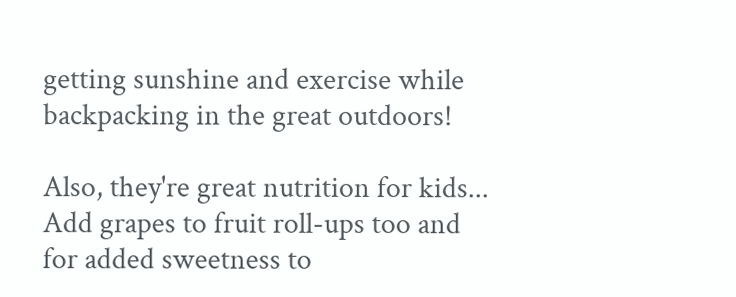getting sunshine and exercise while backpacking in the great outdoors!

Also, they're great nutrition for kids... Add grapes to fruit roll-ups too and for added sweetness to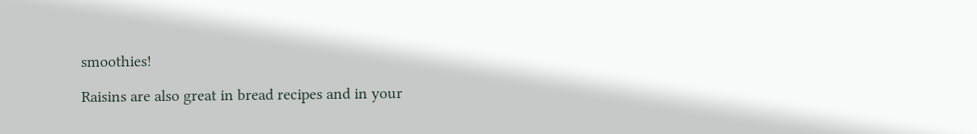smoothies!

Raisins are also great in bread recipes and in your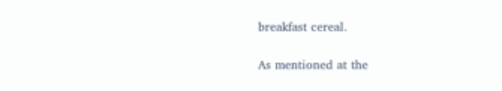breakfast cereal.

As mentioned at the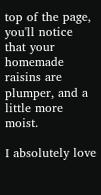top of the page, you'll notice that your homemade raisins are plumper, and a little more moist.

I absolutely love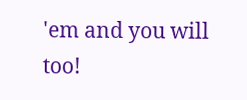'em and you will too!